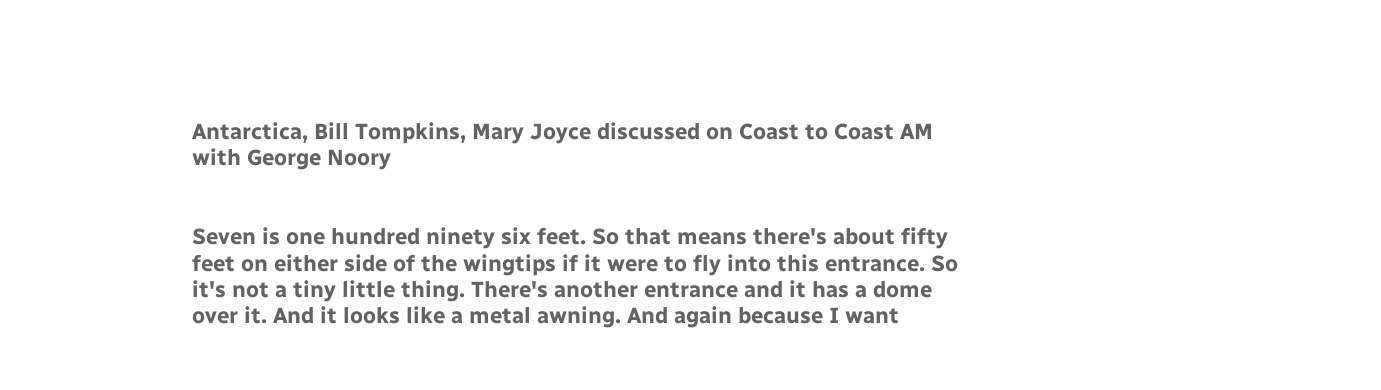Antarctica, Bill Tompkins, Mary Joyce discussed on Coast to Coast AM with George Noory


Seven is one hundred ninety six feet. So that means there's about fifty feet on either side of the wingtips if it were to fly into this entrance. So it's not a tiny little thing. There's another entrance and it has a dome over it. And it looks like a metal awning. And again because I want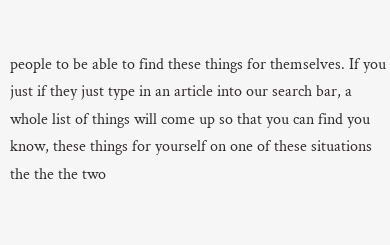people to be able to find these things for themselves. If you just if they just type in an article into our search bar, a whole list of things will come up so that you can find you know, these things for yourself on one of these situations the the the two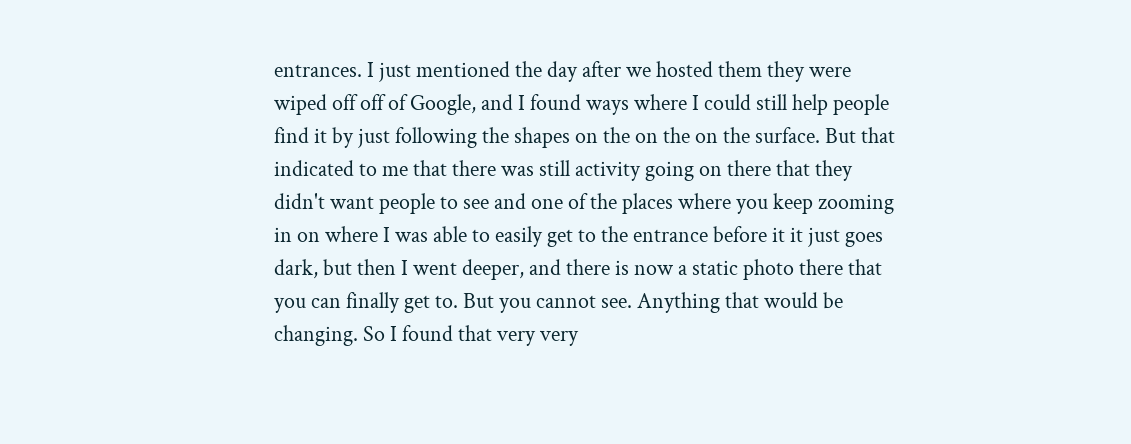entrances. I just mentioned the day after we hosted them they were wiped off off of Google, and I found ways where I could still help people find it by just following the shapes on the on the on the surface. But that indicated to me that there was still activity going on there that they didn't want people to see and one of the places where you keep zooming in on where I was able to easily get to the entrance before it it just goes dark, but then I went deeper, and there is now a static photo there that you can finally get to. But you cannot see. Anything that would be changing. So I found that very very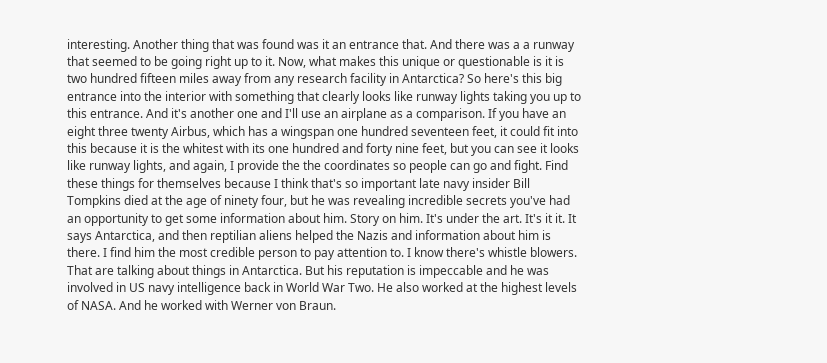interesting. Another thing that was found was it an entrance that. And there was a a runway that seemed to be going right up to it. Now, what makes this unique or questionable is it is two hundred fifteen miles away from any research facility in Antarctica? So here's this big entrance into the interior with something that clearly looks like runway lights taking you up to this entrance. And it's another one and I'll use an airplane as a comparison. If you have an eight three twenty Airbus, which has a wingspan one hundred seventeen feet, it could fit into this because it is the whitest with its one hundred and forty nine feet, but you can see it looks like runway lights, and again, I provide the the coordinates so people can go and fight. Find these things for themselves because I think that's so important late navy insider Bill Tompkins died at the age of ninety four, but he was revealing incredible secrets you've had an opportunity to get some information about him. Story on him. It's under the art. It's it it. It says Antarctica, and then reptilian aliens helped the Nazis and information about him is there. I find him the most credible person to pay attention to. I know there's whistle blowers. That are talking about things in Antarctica. But his reputation is impeccable and he was involved in US navy intelligence back in World War Two. He also worked at the highest levels of NASA. And he worked with Werner von Braun.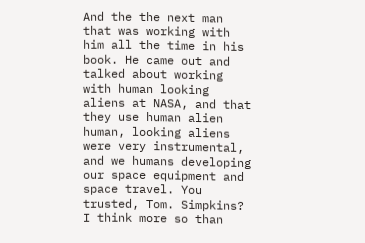And the the next man that was working with him all the time in his book. He came out and talked about working with human looking aliens at NASA, and that they use human alien human, looking aliens were very instrumental, and we humans developing our space equipment and space travel. You trusted, Tom. Simpkins? I think more so than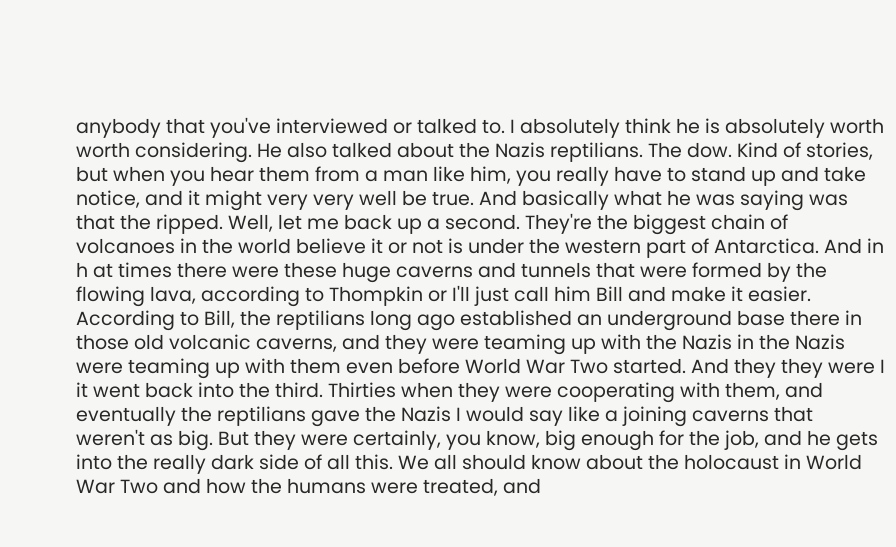anybody that you've interviewed or talked to. I absolutely think he is absolutely worth worth considering. He also talked about the Nazis reptilians. The dow. Kind of stories, but when you hear them from a man like him, you really have to stand up and take notice, and it might very very well be true. And basically what he was saying was that the ripped. Well, let me back up a second. They're the biggest chain of volcanoes in the world believe it or not is under the western part of Antarctica. And in h at times there were these huge caverns and tunnels that were formed by the flowing lava, according to Thompkin or I'll just call him Bill and make it easier. According to Bill, the reptilians long ago established an underground base there in those old volcanic caverns, and they were teaming up with the Nazis in the Nazis were teaming up with them even before World War Two started. And they they were I it went back into the third. Thirties when they were cooperating with them, and eventually the reptilians gave the Nazis I would say like a joining caverns that weren't as big. But they were certainly, you know, big enough for the job, and he gets into the really dark side of all this. We all should know about the holocaust in World War Two and how the humans were treated, and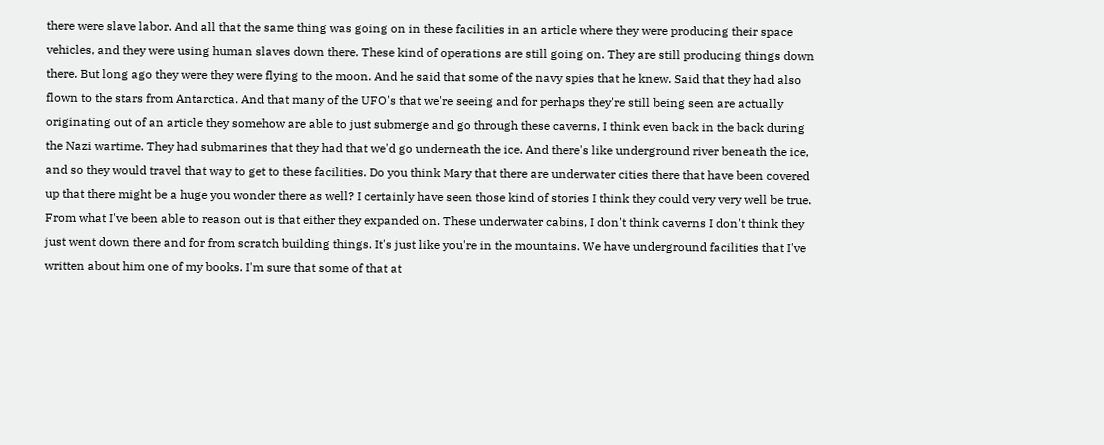there were slave labor. And all that the same thing was going on in these facilities in an article where they were producing their space vehicles, and they were using human slaves down there. These kind of operations are still going on. They are still producing things down there. But long ago they were they were flying to the moon. And he said that some of the navy spies that he knew. Said that they had also flown to the stars from Antarctica. And that many of the UFO's that we're seeing and for perhaps they're still being seen are actually originating out of an article they somehow are able to just submerge and go through these caverns, I think even back in the back during the Nazi wartime. They had submarines that they had that we'd go underneath the ice. And there's like underground river beneath the ice, and so they would travel that way to get to these facilities. Do you think Mary that there are underwater cities there that have been covered up that there might be a huge you wonder there as well? I certainly have seen those kind of stories I think they could very very well be true. From what I've been able to reason out is that either they expanded on. These underwater cabins, I don't think caverns I don't think they just went down there and for from scratch building things. It's just like you're in the mountains. We have underground facilities that I've written about him one of my books. I'm sure that some of that at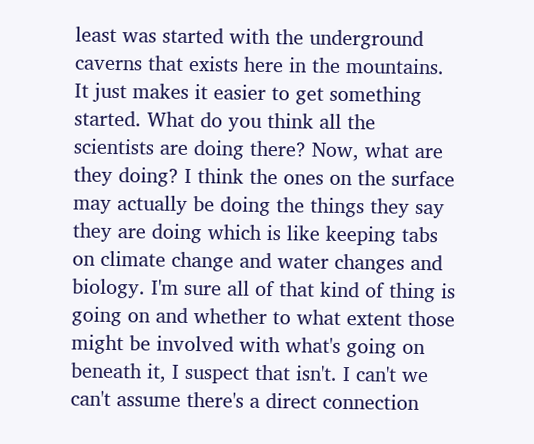least was started with the underground caverns that exists here in the mountains. It just makes it easier to get something started. What do you think all the scientists are doing there? Now, what are they doing? I think the ones on the surface may actually be doing the things they say they are doing which is like keeping tabs on climate change and water changes and biology. I'm sure all of that kind of thing is going on and whether to what extent those might be involved with what's going on beneath it, I suspect that isn't. I can't we can't assume there's a direct connection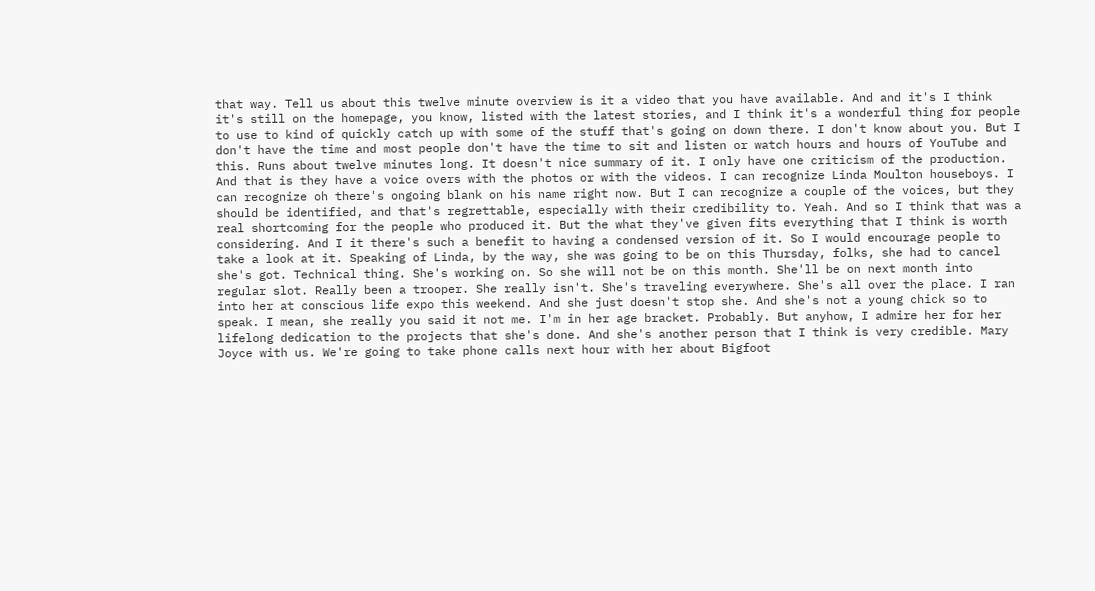that way. Tell us about this twelve minute overview is it a video that you have available. And and it's I think it's still on the homepage, you know, listed with the latest stories, and I think it's a wonderful thing for people to use to kind of quickly catch up with some of the stuff that's going on down there. I don't know about you. But I don't have the time and most people don't have the time to sit and listen or watch hours and hours of YouTube and this. Runs about twelve minutes long. It doesn't nice summary of it. I only have one criticism of the production. And that is they have a voice overs with the photos or with the videos. I can recognize Linda Moulton houseboys. I can recognize oh there's ongoing blank on his name right now. But I can recognize a couple of the voices, but they should be identified, and that's regrettable, especially with their credibility to. Yeah. And so I think that was a real shortcoming for the people who produced it. But the what they've given fits everything that I think is worth considering. And I it there's such a benefit to having a condensed version of it. So I would encourage people to take a look at it. Speaking of Linda, by the way, she was going to be on this Thursday, folks, she had to cancel she's got. Technical thing. She's working on. So she will not be on this month. She'll be on next month into regular slot. Really been a trooper. She really isn't. She's traveling everywhere. She's all over the place. I ran into her at conscious life expo this weekend. And she just doesn't stop she. And she's not a young chick so to speak. I mean, she really you said it not me. I'm in her age bracket. Probably. But anyhow, I admire her for her lifelong dedication to the projects that she's done. And she's another person that I think is very credible. Mary Joyce with us. We're going to take phone calls next hour with her about Bigfoot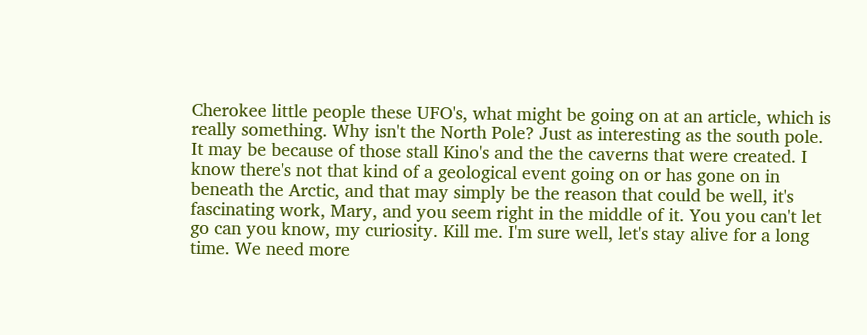Cherokee little people these UFO's, what might be going on at an article, which is really something. Why isn't the North Pole? Just as interesting as the south pole. It may be because of those stall Kino's and the the caverns that were created. I know there's not that kind of a geological event going on or has gone on in beneath the Arctic, and that may simply be the reason that could be well, it's fascinating work, Mary, and you seem right in the middle of it. You you can't let go can you know, my curiosity. Kill me. I'm sure well, let's stay alive for a long time. We need more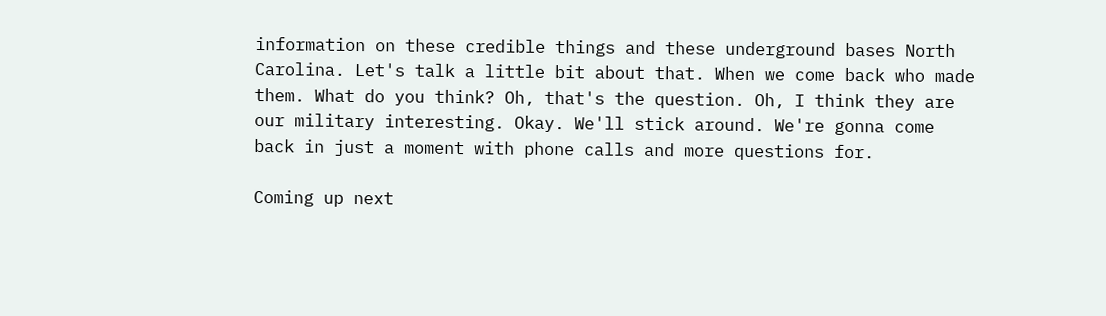information on these credible things and these underground bases North Carolina. Let's talk a little bit about that. When we come back who made them. What do you think? Oh, that's the question. Oh, I think they are our military interesting. Okay. We'll stick around. We're gonna come back in just a moment with phone calls and more questions for.

Coming up next